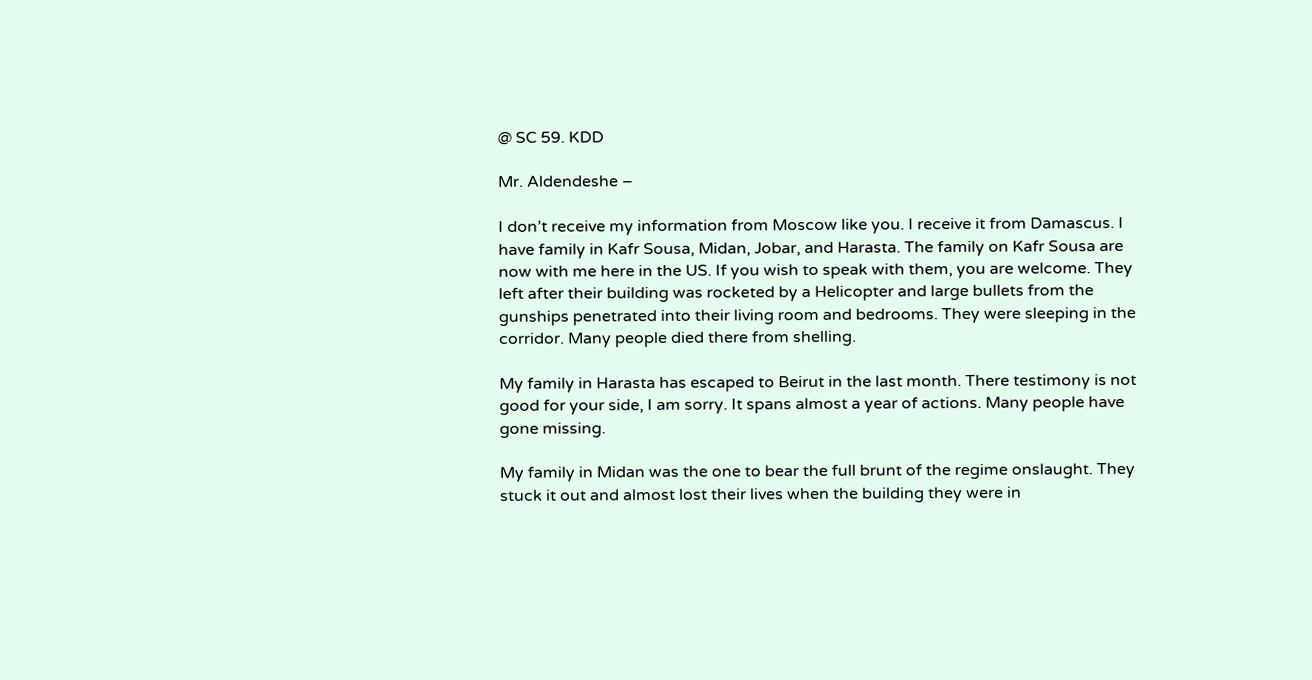@ SC 59. KDD

Mr. Aldendeshe –

I don’t receive my information from Moscow like you. I receive it from Damascus. I have family in Kafr Sousa, Midan, Jobar, and Harasta. The family on Kafr Sousa are now with me here in the US. If you wish to speak with them, you are welcome. They left after their building was rocketed by a Helicopter and large bullets from the gunships penetrated into their living room and bedrooms. They were sleeping in the corridor. Many people died there from shelling.

My family in Harasta has escaped to Beirut in the last month. There testimony is not good for your side, I am sorry. It spans almost a year of actions. Many people have gone missing.

My family in Midan was the one to bear the full brunt of the regime onslaught. They stuck it out and almost lost their lives when the building they were in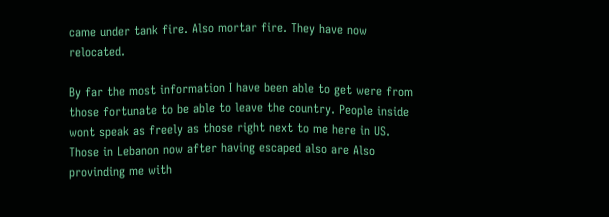came under tank fire. Also mortar fire. They have now relocated.

By far the most information I have been able to get were from those fortunate to be able to leave the country. People inside wont speak as freely as those right next to me here in US. Those in Lebanon now after having escaped also are Also provinding me with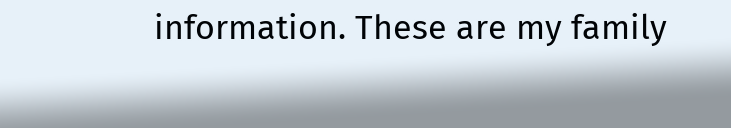information. These are my family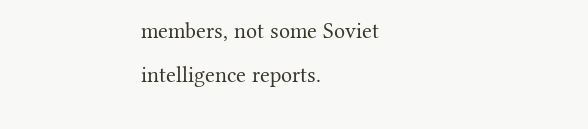members, not some Soviet intelligence reports.